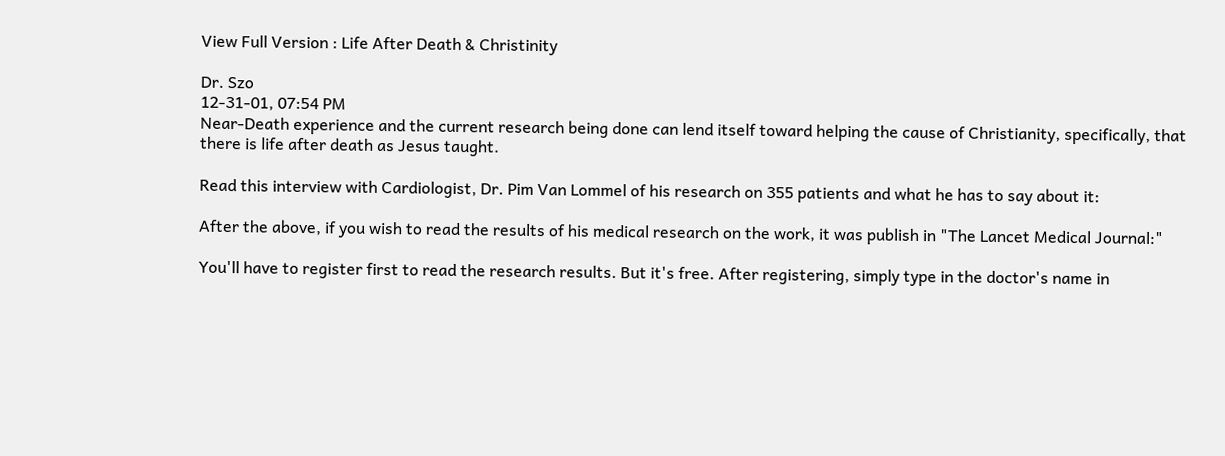View Full Version : Life After Death & Christinity

Dr. Szo
12-31-01, 07:54 PM
Near-Death experience and the current research being done can lend itself toward helping the cause of Christianity, specifically, that there is life after death as Jesus taught.

Read this interview with Cardiologist, Dr. Pim Van Lommel of his research on 355 patients and what he has to say about it:

After the above, if you wish to read the results of his medical research on the work, it was publish in "The Lancet Medical Journal:"

You'll have to register first to read the research results. But it's free. After registering, simply type in the doctor's name in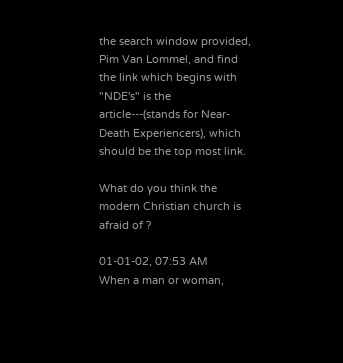the search window provided, Pim Van Lommel, and find the link which begins with "NDE's" is the article---(stands for Near-Death Experiencers), which should be the top most link.

What do you think the modern Christian church is afraid of ?

01-01-02, 07:53 AM
When a man or woman,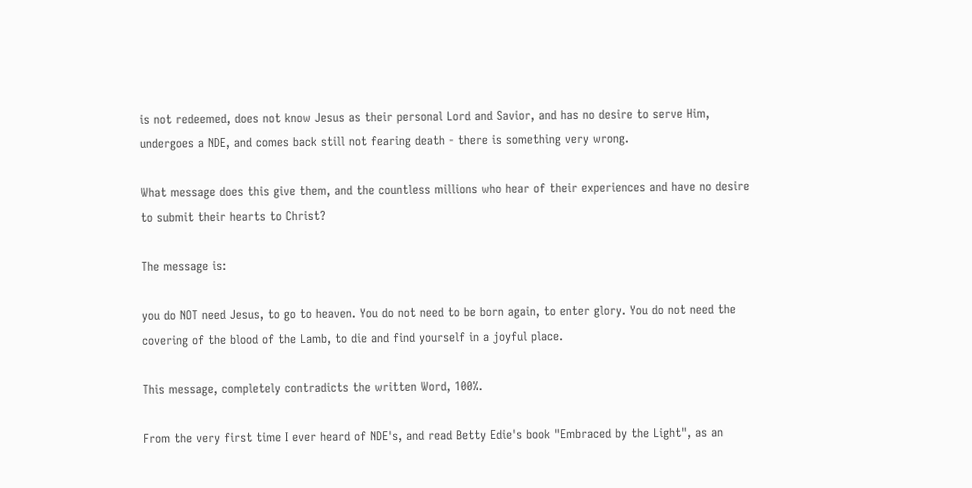is not redeemed, does not know Jesus as their personal Lord and Savior, and has no desire to serve Him, undergoes a NDE, and comes back still not fearing death - there is something very wrong.

What message does this give them, and the countless millions who hear of their experiences and have no desire to submit their hearts to Christ?

The message is:

you do NOT need Jesus, to go to heaven. You do not need to be born again, to enter glory. You do not need the covering of the blood of the Lamb, to die and find yourself in a joyful place.

This message, completely contradicts the written Word, 100%.

From the very first time I ever heard of NDE's, and read Betty Edie's book "Embraced by the Light", as an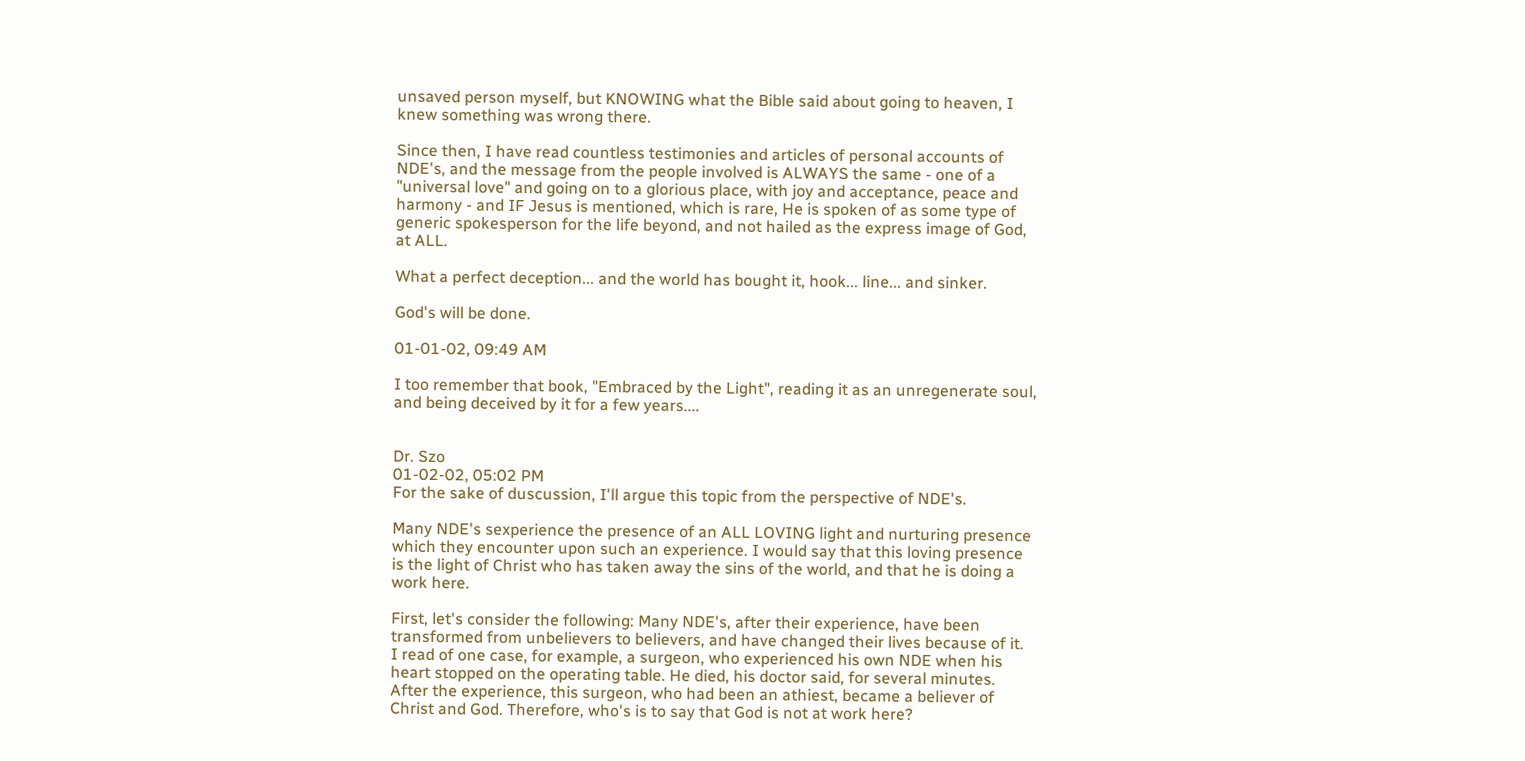unsaved person myself, but KNOWING what the Bible said about going to heaven, I knew something was wrong there.

Since then, I have read countless testimonies and articles of personal accounts of NDE's, and the message from the people involved is ALWAYS the same - one of a "universal love" and going on to a glorious place, with joy and acceptance, peace and harmony - and IF Jesus is mentioned, which is rare, He is spoken of as some type of generic spokesperson for the life beyond, and not hailed as the express image of God, at ALL.

What a perfect deception... and the world has bought it, hook... line... and sinker.

God's will be done.

01-01-02, 09:49 AM

I too remember that book, "Embraced by the Light", reading it as an unregenerate soul, and being deceived by it for a few years....


Dr. Szo
01-02-02, 05:02 PM
For the sake of duscussion, I'll argue this topic from the perspective of NDE's.

Many NDE's sexperience the presence of an ALL LOVING light and nurturing presence which they encounter upon such an experience. I would say that this loving presence is the light of Christ who has taken away the sins of the world, and that he is doing a work here.

First, let's consider the following: Many NDE's, after their experience, have been transformed from unbelievers to believers, and have changed their lives because of it. I read of one case, for example, a surgeon, who experienced his own NDE when his heart stopped on the operating table. He died, his doctor said, for several minutes. After the experience, this surgeon, who had been an athiest, became a believer of Christ and God. Therefore, who's is to say that God is not at work here?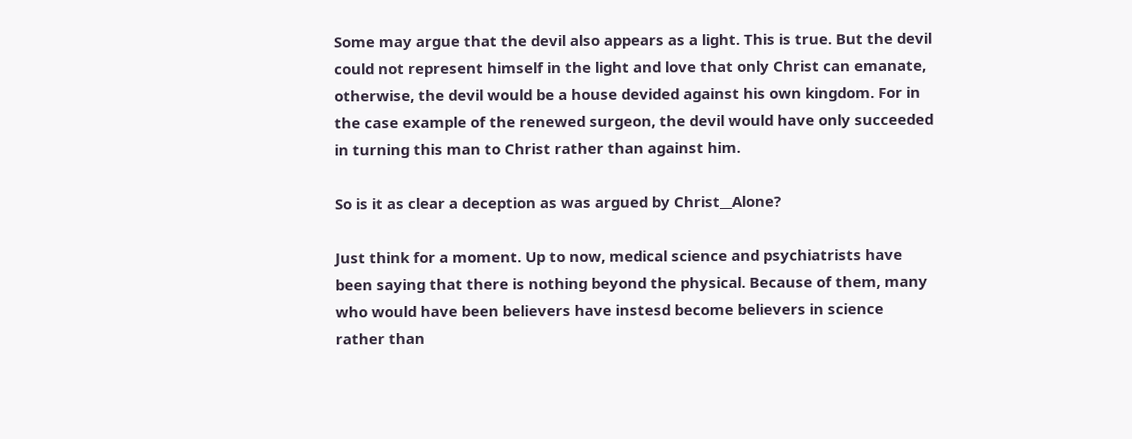Some may argue that the devil also appears as a light. This is true. But the devil could not represent himself in the light and love that only Christ can emanate, otherwise, the devil would be a house devided against his own kingdom. For in the case example of the renewed surgeon, the devil would have only succeeded in turning this man to Christ rather than against him.

So is it as clear a deception as was argued by Christ__Alone?

Just think for a moment. Up to now, medical science and psychiatrists have been saying that there is nothing beyond the physical. Because of them, many who would have been believers have instesd become believers in science rather than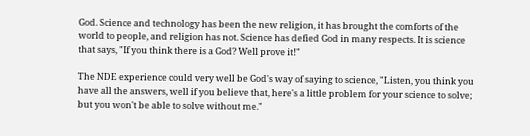God. Science and technology has been the new religion, it has brought the comforts of the world to people, and religion has not. Science has defied God in many respects. It is science that says, "If you think there is a God? Well prove it!"

The NDE experience could very well be God's way of saying to science, "Listen, you think you have all the answers, well if you believe that, here's a little problem for your science to solve; but you won't be able to solve without me."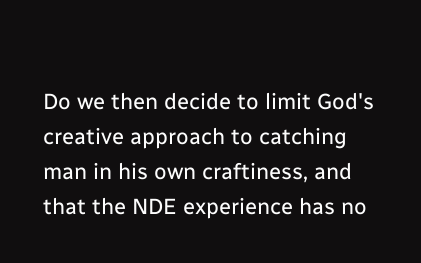Do we then decide to limit God's creative approach to catching man in his own craftiness, and that the NDE experience has no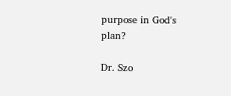purpose in God's plan?

Dr. Szo